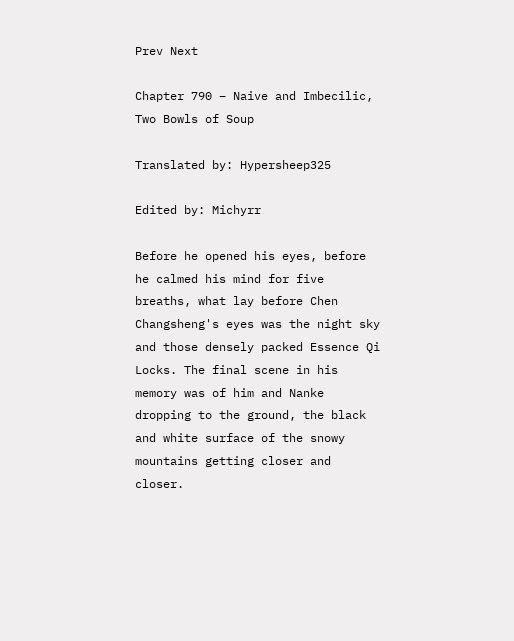Prev Next

Chapter 790 – Naive and Imbecilic, Two Bowls of Soup

Translated by: Hypersheep325

Edited by: Michyrr

Before he opened his eyes, before he calmed his mind for five breaths, what lay before Chen Changsheng's eyes was the night sky and those densely packed Essence Qi Locks. The final scene in his memory was of him and Nanke dropping to the ground, the black and white surface of the snowy mountains getting closer and closer.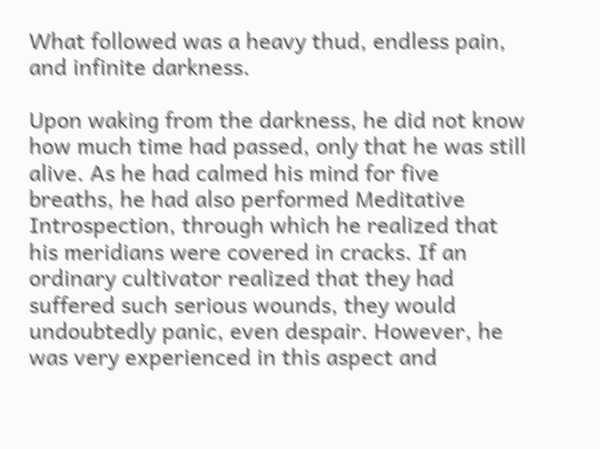What followed was a heavy thud, endless pain, and infinite darkness.

Upon waking from the darkness, he did not know how much time had passed, only that he was still alive. As he had calmed his mind for five breaths, he had also performed Meditative Introspection, through which he realized that his meridians were covered in cracks. If an ordinary cultivator realized that they had suffered such serious wounds, they would undoubtedly panic, even despair. However, he was very experienced in this aspect and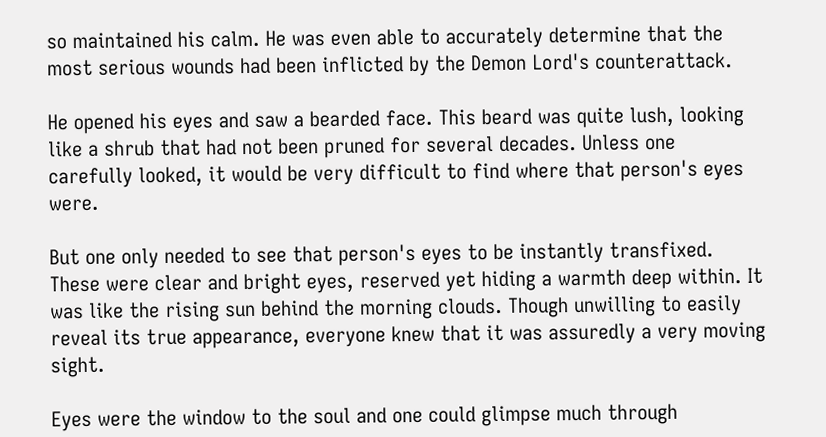so maintained his calm. He was even able to accurately determine that the most serious wounds had been inflicted by the Demon Lord's counterattack.

He opened his eyes and saw a bearded face. This beard was quite lush, looking like a shrub that had not been pruned for several decades. Unless one carefully looked, it would be very difficult to find where that person's eyes were.

But one only needed to see that person's eyes to be instantly transfixed. These were clear and bright eyes, reserved yet hiding a warmth deep within. It was like the rising sun behind the morning clouds. Though unwilling to easily reveal its true appearance, everyone knew that it was assuredly a very moving sight.

Eyes were the window to the soul and one could glimpse much through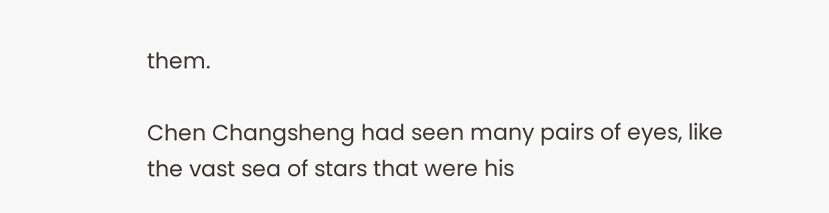them.

Chen Changsheng had seen many pairs of eyes, like the vast sea of stars that were his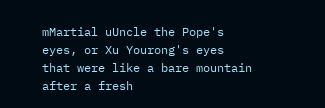mMartial uUncle the Pope's eyes, or Xu Yourong's eyes that were like a bare mountain after a fresh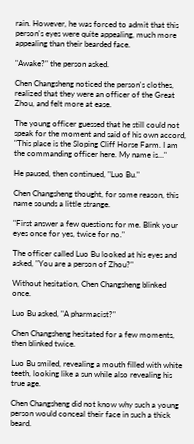rain. However, he was forced to admit that this person's eyes were quite appealing, much more appealing than their bearded face.

"Awake?" the person asked.

Chen Changsheng noticed the person's clothes, realized that they were an officer of the Great Zhou, and felt more at ease.

The young officer guessed that he still could not speak for the moment and said of his own accord, "This place is the Sloping Cliff Horse Farm. I am the commanding officer here. My name is…"

He paused, then continued, "Luo Bu."

Chen Changsheng thought, for some reason, this name sounds a little strange.

"First answer a few questions for me. Blink your eyes once for yes, twice for no."

The officer called Luo Bu looked at his eyes and asked, "You are a person of Zhou?"

Without hesitation, Chen Changsheng blinked once.

Luo Bu asked, "A pharmacist?"

Chen Changsheng hesitated for a few moments, then blinked twice.

Luo Bu smiled, revealing a mouth filled with white teeth, looking like a sun while also revealing his true age.

Chen Changsheng did not know why such a young person would conceal their face in such a thick beard.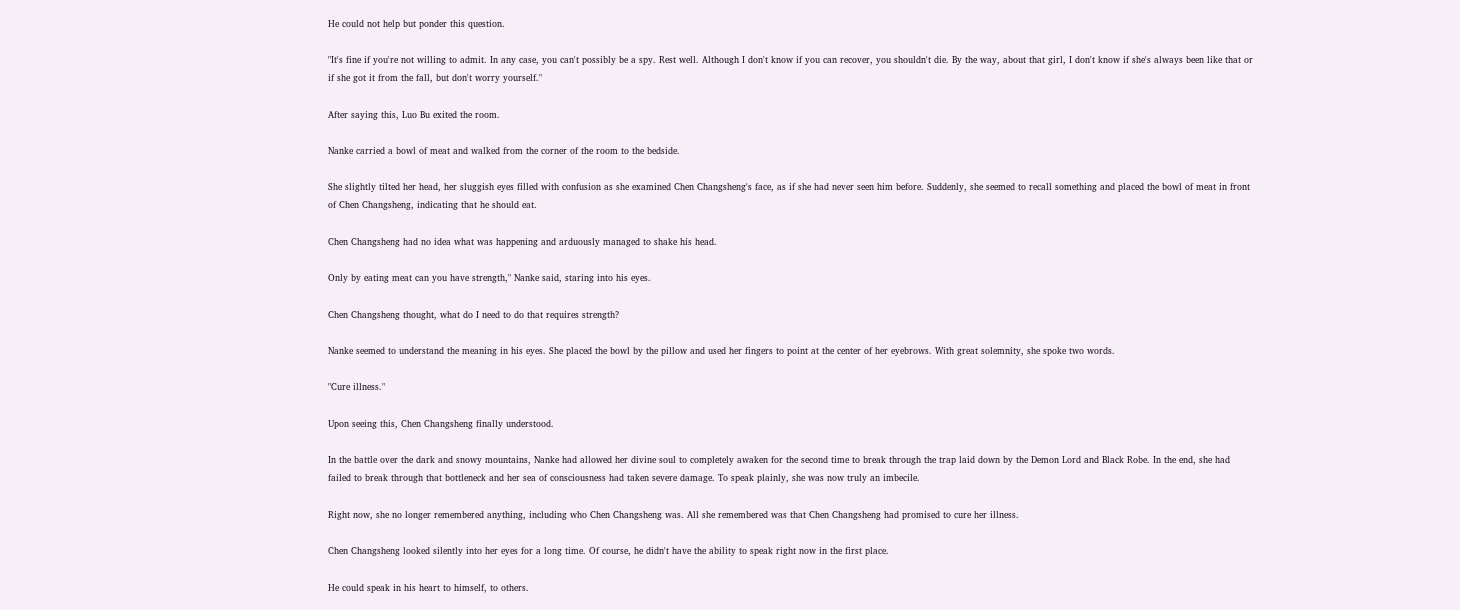He could not help but ponder this question.

"It's fine if you're not willing to admit. In any case, you can't possibly be a spy. Rest well. Although I don't know if you can recover, you shouldn't die. By the way, about that girl, I don't know if she's always been like that or if she got it from the fall, but don't worry yourself."

After saying this, Luo Bu exited the room.

Nanke carried a bowl of meat and walked from the corner of the room to the bedside.

She slightly tilted her head, her sluggish eyes filled with confusion as she examined Chen Changsheng's face, as if she had never seen him before. Suddenly, she seemed to recall something and placed the bowl of meat in front of Chen Changsheng, indicating that he should eat.

Chen Changsheng had no idea what was happening and arduously managed to shake his head.

Only by eating meat can you have strength," Nanke said, staring into his eyes.

Chen Changsheng thought, what do I need to do that requires strength?

Nanke seemed to understand the meaning in his eyes. She placed the bowl by the pillow and used her fingers to point at the center of her eyebrows. With great solemnity, she spoke two words.

"Cure illness."

Upon seeing this, Chen Changsheng finally understood.

In the battle over the dark and snowy mountains, Nanke had allowed her divine soul to completely awaken for the second time to break through the trap laid down by the Demon Lord and Black Robe. In the end, she had failed to break through that bottleneck and her sea of consciousness had taken severe damage. To speak plainly, she was now truly an imbecile.

Right now, she no longer remembered anything, including who Chen Changsheng was. All she remembered was that Chen Changsheng had promised to cure her illness.

Chen Changsheng looked silently into her eyes for a long time. Of course, he didn't have the ability to speak right now in the first place.

He could speak in his heart to himself, to others.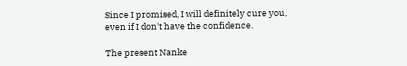Since I promised, I will definitely cure you, even if I don't have the confidence.

The present Nanke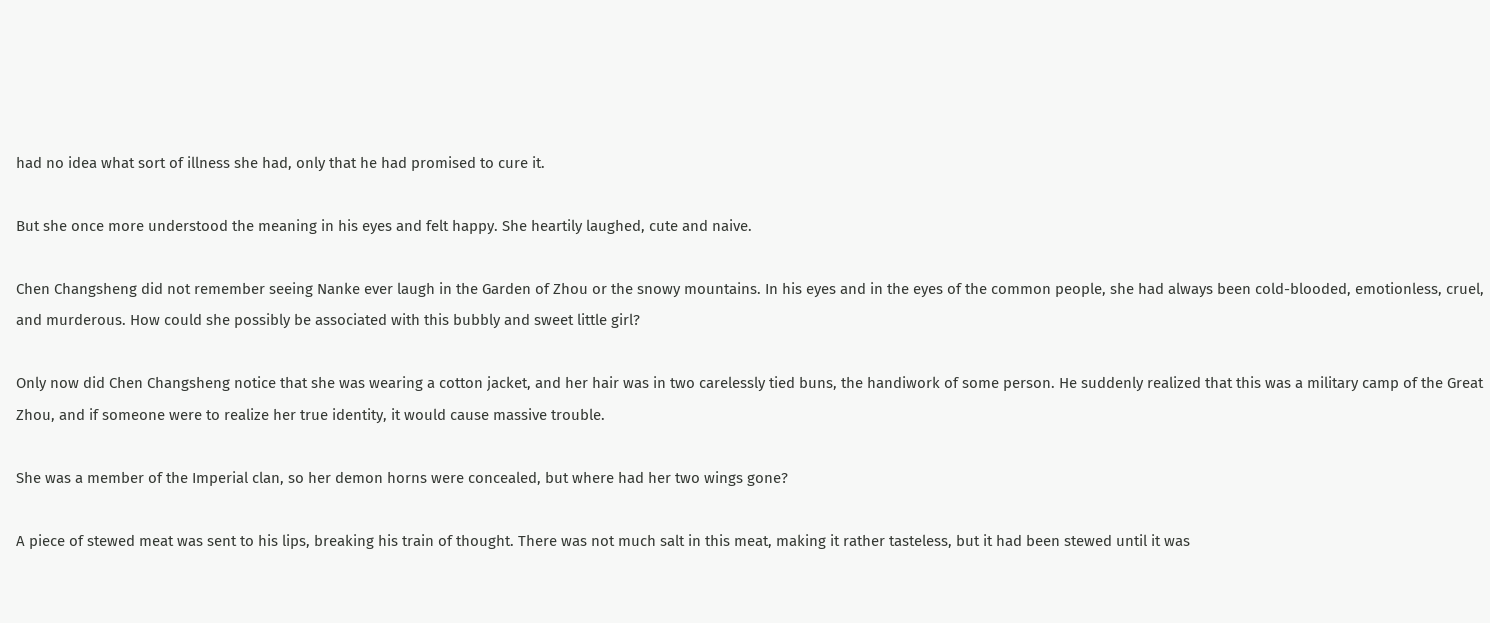had no idea what sort of illness she had, only that he had promised to cure it.

But she once more understood the meaning in his eyes and felt happy. She heartily laughed, cute and naive.

Chen Changsheng did not remember seeing Nanke ever laugh in the Garden of Zhou or the snowy mountains. In his eyes and in the eyes of the common people, she had always been cold-blooded, emotionless, cruel, and murderous. How could she possibly be associated with this bubbly and sweet little girl?

Only now did Chen Changsheng notice that she was wearing a cotton jacket, and her hair was in two carelessly tied buns, the handiwork of some person. He suddenly realized that this was a military camp of the Great Zhou, and if someone were to realize her true identity, it would cause massive trouble.

She was a member of the Imperial clan, so her demon horns were concealed, but where had her two wings gone?

A piece of stewed meat was sent to his lips, breaking his train of thought. There was not much salt in this meat, making it rather tasteless, but it had been stewed until it was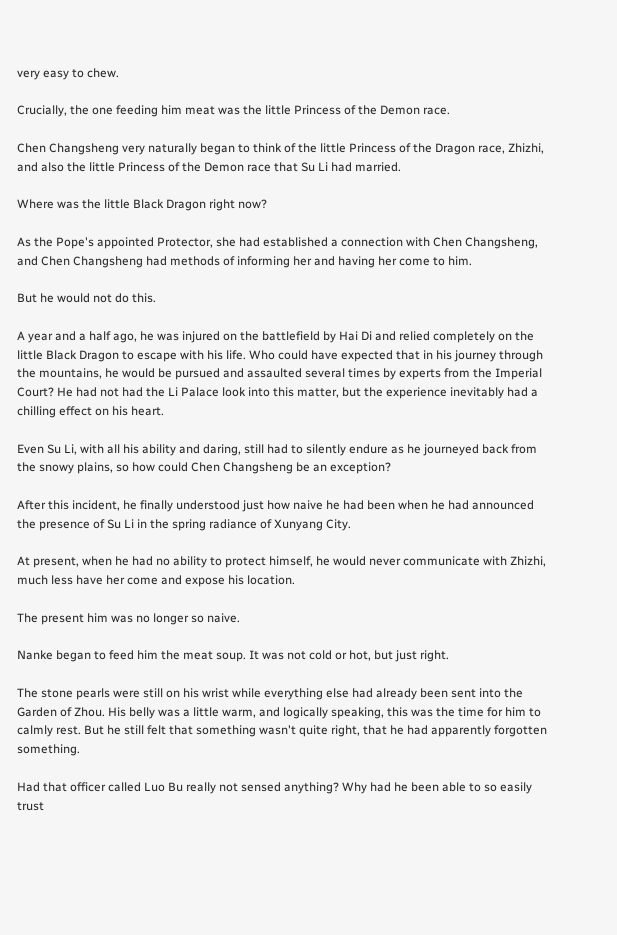very easy to chew.

Crucially, the one feeding him meat was the little Princess of the Demon race.

Chen Changsheng very naturally began to think of the little Princess of the Dragon race, Zhizhi, and also the little Princess of the Demon race that Su Li had married.

Where was the little Black Dragon right now?

As the Pope's appointed Protector, she had established a connection with Chen Changsheng, and Chen Changsheng had methods of informing her and having her come to him.

But he would not do this.

A year and a half ago, he was injured on the battlefield by Hai Di and relied completely on the little Black Dragon to escape with his life. Who could have expected that in his journey through the mountains, he would be pursued and assaulted several times by experts from the Imperial Court? He had not had the Li Palace look into this matter, but the experience inevitably had a chilling effect on his heart.

Even Su Li, with all his ability and daring, still had to silently endure as he journeyed back from the snowy plains, so how could Chen Changsheng be an exception?

After this incident, he finally understood just how naive he had been when he had announced the presence of Su Li in the spring radiance of Xunyang City.

At present, when he had no ability to protect himself, he would never communicate with Zhizhi, much less have her come and expose his location.

The present him was no longer so naive.

Nanke began to feed him the meat soup. It was not cold or hot, but just right.

The stone pearls were still on his wrist while everything else had already been sent into the Garden of Zhou. His belly was a little warm, and logically speaking, this was the time for him to calmly rest. But he still felt that something wasn't quite right, that he had apparently forgotten something.

Had that officer called Luo Bu really not sensed anything? Why had he been able to so easily trust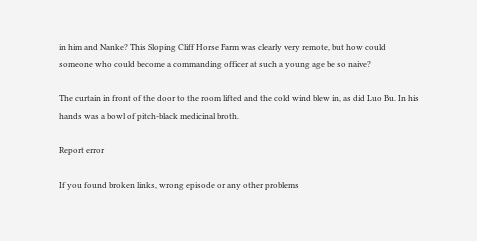in him and Nanke? This Sloping Cliff Horse Farm was clearly very remote, but how could someone who could become a commanding officer at such a young age be so naive?

The curtain in front of the door to the room lifted and the cold wind blew in, as did Luo Bu. In his hands was a bowl of pitch-black medicinal broth.

Report error

If you found broken links, wrong episode or any other problems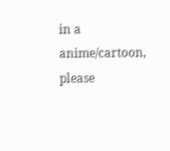in a anime/cartoon, please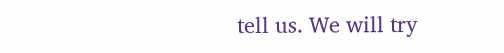tell us. We will try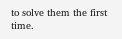to solve them the first time.